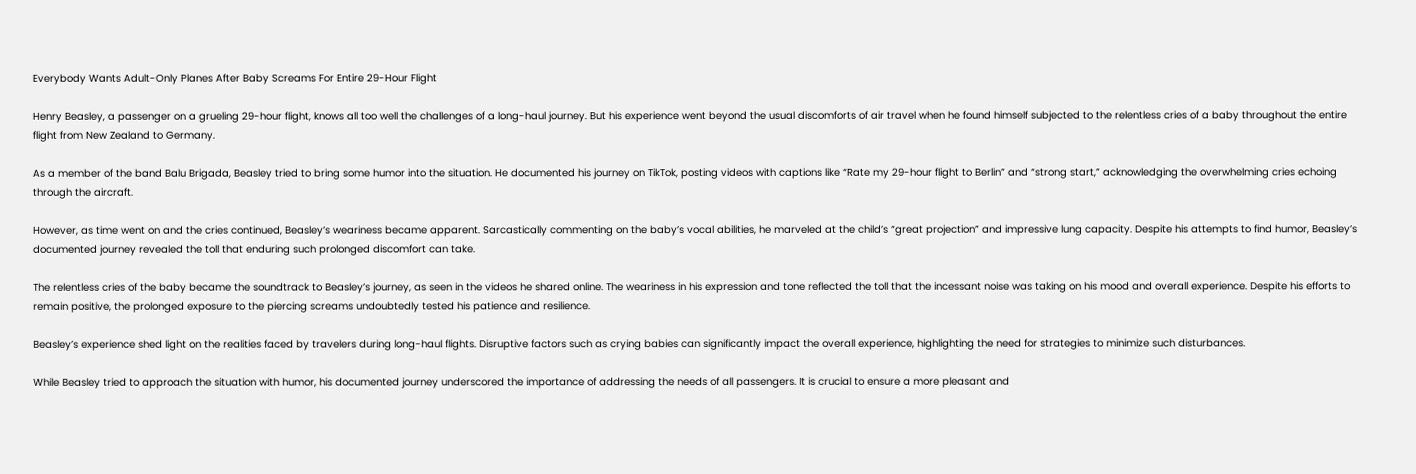Everybody Wants Adult-Only Planes After Baby Screams For Entire 29-Hour Flight

Henry Beasley, a passenger on a grueling 29-hour flight, knows all too well the challenges of a long-haul journey. But his experience went beyond the usual discomforts of air travel when he found himself subjected to the relentless cries of a baby throughout the entire flight from New Zealand to Germany.

As a member of the band Balu Brigada, Beasley tried to bring some humor into the situation. He documented his journey on TikTok, posting videos with captions like “Rate my 29-hour flight to Berlin” and “strong start,” acknowledging the overwhelming cries echoing through the aircraft.

However, as time went on and the cries continued, Beasley’s weariness became apparent. Sarcastically commenting on the baby’s vocal abilities, he marveled at the child’s “great projection” and impressive lung capacity. Despite his attempts to find humor, Beasley’s documented journey revealed the toll that enduring such prolonged discomfort can take.

The relentless cries of the baby became the soundtrack to Beasley’s journey, as seen in the videos he shared online. The weariness in his expression and tone reflected the toll that the incessant noise was taking on his mood and overall experience. Despite his efforts to remain positive, the prolonged exposure to the piercing screams undoubtedly tested his patience and resilience.

Beasley’s experience shed light on the realities faced by travelers during long-haul flights. Disruptive factors such as crying babies can significantly impact the overall experience, highlighting the need for strategies to minimize such disturbances.

While Beasley tried to approach the situation with humor, his documented journey underscored the importance of addressing the needs of all passengers. It is crucial to ensure a more pleasant and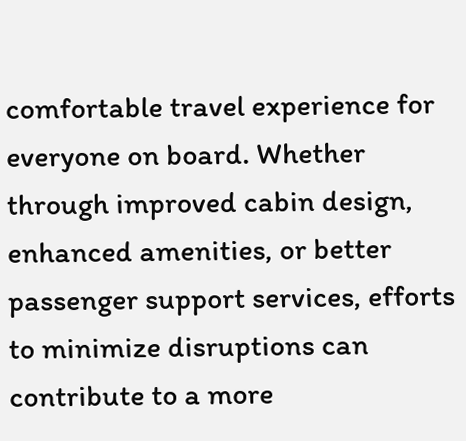comfortable travel experience for everyone on board. Whether through improved cabin design, enhanced amenities, or better passenger support services, efforts to minimize disruptions can contribute to a more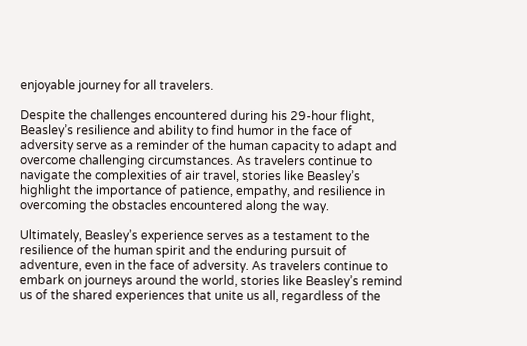enjoyable journey for all travelers.

Despite the challenges encountered during his 29-hour flight, Beasley’s resilience and ability to find humor in the face of adversity serve as a reminder of the human capacity to adapt and overcome challenging circumstances. As travelers continue to navigate the complexities of air travel, stories like Beasley’s highlight the importance of patience, empathy, and resilience in overcoming the obstacles encountered along the way.

Ultimately, Beasley’s experience serves as a testament to the resilience of the human spirit and the enduring pursuit of adventure, even in the face of adversity. As travelers continue to embark on journeys around the world, stories like Beasley’s remind us of the shared experiences that unite us all, regardless of the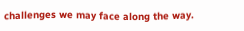challenges we may face along the way.